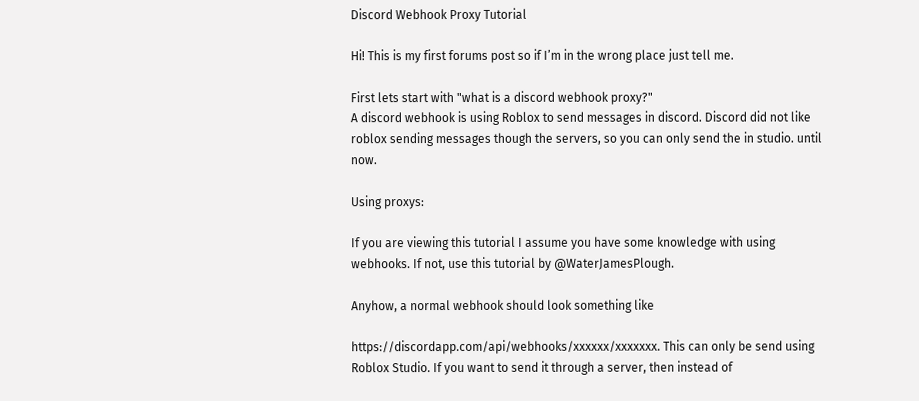Discord Webhook Proxy Tutorial

Hi! This is my first forums post so if I’m in the wrong place just tell me.

First lets start with "what is a discord webhook proxy?"
A discord webhook is using Roblox to send messages in discord. Discord did not like roblox sending messages though the servers, so you can only send the in studio. until now.

Using proxys:

If you are viewing this tutorial I assume you have some knowledge with using webhooks. If not, use this tutorial by @WaterJamesPlough.

Anyhow, a normal webhook should look something like

https://discordapp.com/api/webhooks/xxxxxx/xxxxxxx. This can only be send using Roblox Studio. If you want to send it through a server, then instead of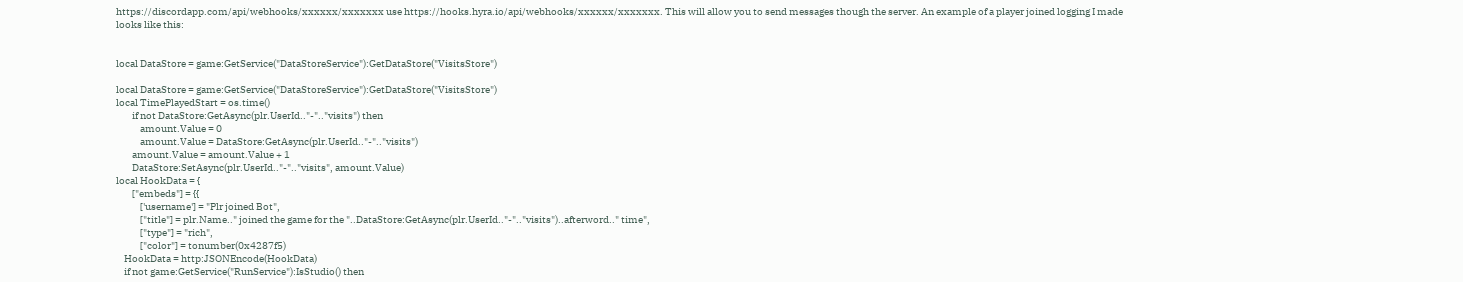https://discordapp.com/api/webhooks/xxxxxx/xxxxxxx use https://hooks.hyra.io/api/webhooks/xxxxxx/xxxxxxx. This will allow you to send messages though the server. An example of a player joined logging I made looks like this:


local DataStore = game:GetService("DataStoreService"):GetDataStore("VisitsStore")

local DataStore = game:GetService("DataStoreService"):GetDataStore("VisitsStore")
local TimePlayedStart = os.time()
        if not DataStore:GetAsync(plr.UserId.."-".."visits") then
            amount.Value = 0
            amount.Value = DataStore:GetAsync(plr.UserId.."-".."visits")
        amount.Value = amount.Value + 1
        DataStore:SetAsync(plr.UserId.."-".."visits", amount.Value)
local HookData = {
        ["embeds"] = {{
            ['username'] = "Plr joined Bot",
            ["title"] = plr.Name.." joined the game for the "..DataStore:GetAsync(plr.UserId.."-".."visits")..afterword.." time",
            ["type"] = "rich",
            ["color"] = tonumber(0x4287f5)
    HookData = http:JSONEncode(HookData)
    if not game:GetService("RunService"):IsStudio() then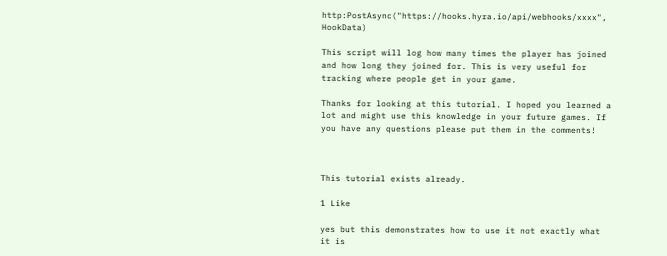http:PostAsync("https://hooks.hyra.io/api/webhooks/xxxx", HookData)

This script will log how many times the player has joined and how long they joined for. This is very useful for tracking where people get in your game.

Thanks for looking at this tutorial. I hoped you learned a lot and might use this knowledge in your future games. If you have any questions please put them in the comments!



This tutorial exists already.

1 Like

yes but this demonstrates how to use it not exactly what it is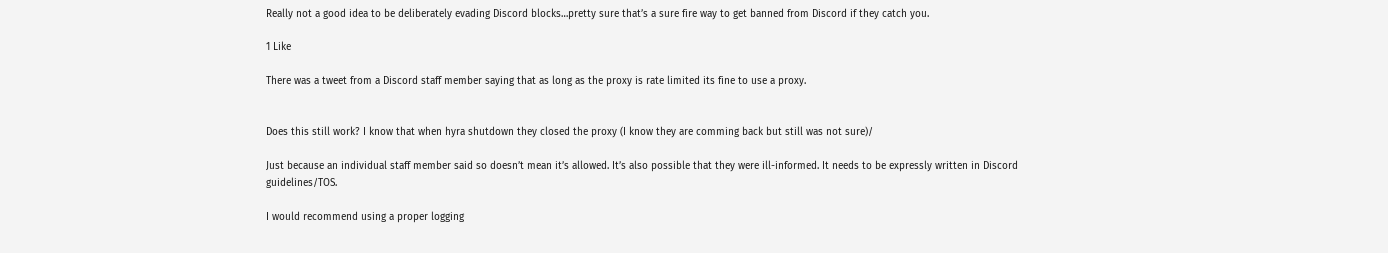Really not a good idea to be deliberately evading Discord blocks…pretty sure that’s a sure fire way to get banned from Discord if they catch you.

1 Like

There was a tweet from a Discord staff member saying that as long as the proxy is rate limited its fine to use a proxy.


Does this still work? I know that when hyra shutdown they closed the proxy (I know they are comming back but still was not sure)/

Just because an individual staff member said so doesn’t mean it’s allowed. It’s also possible that they were ill-informed. It needs to be expressly written in Discord guidelines/TOS.

I would recommend using a proper logging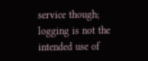service though; logging is not the intended use of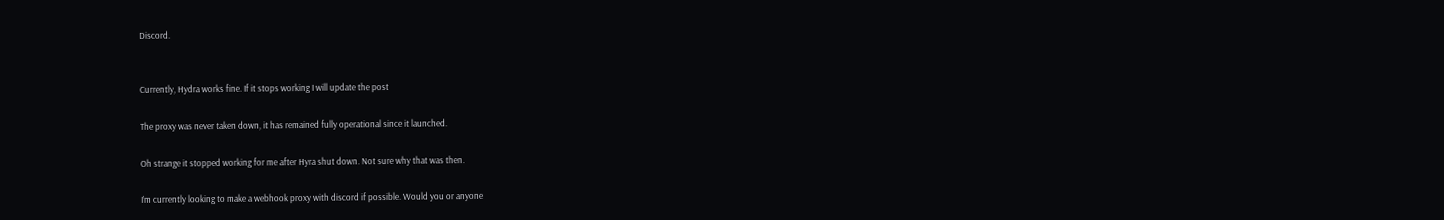Discord.


Currently, Hydra works fine. If it stops working I will update the post

The proxy was never taken down, it has remained fully operational since it launched.

Oh strange it stopped working for me after Hyra shut down. Not sure why that was then.

I’m currently looking to make a webhook proxy with discord if possible. Would you or anyone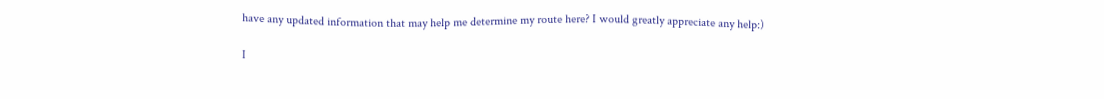have any updated information that may help me determine my route here? I would greatly appreciate any help:)

I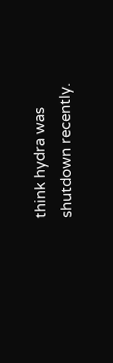think hydra was shutdown recently.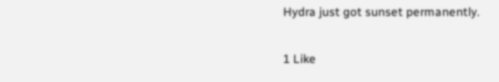Hydra just got sunset permanently.

1 Like